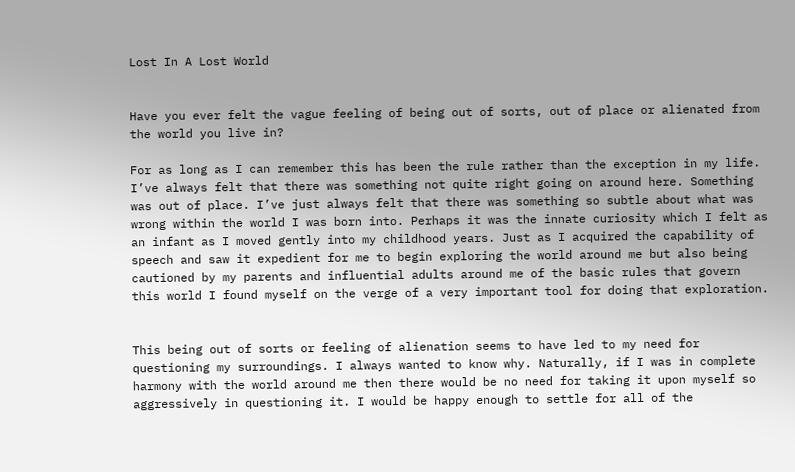Lost In A Lost World


Have you ever felt the vague feeling of being out of sorts, out of place or alienated from the world you live in?

For as long as I can remember this has been the rule rather than the exception in my life.  I’ve always felt that there was something not quite right going on around here. Something was out of place. I’ve just always felt that there was something so subtle about what was wrong within the world I was born into. Perhaps it was the innate curiosity which I felt as an infant as I moved gently into my childhood years. Just as I acquired the capability of speech and saw it expedient for me to begin exploring the world around me but also being cautioned by my parents and influential adults around me of the basic rules that govern this world I found myself on the verge of a very important tool for doing that exploration.


This being out of sorts or feeling of alienation seems to have led to my need for questioning my surroundings. I always wanted to know why. Naturally, if I was in complete harmony with the world around me then there would be no need for taking it upon myself so aggressively in questioning it. I would be happy enough to settle for all of the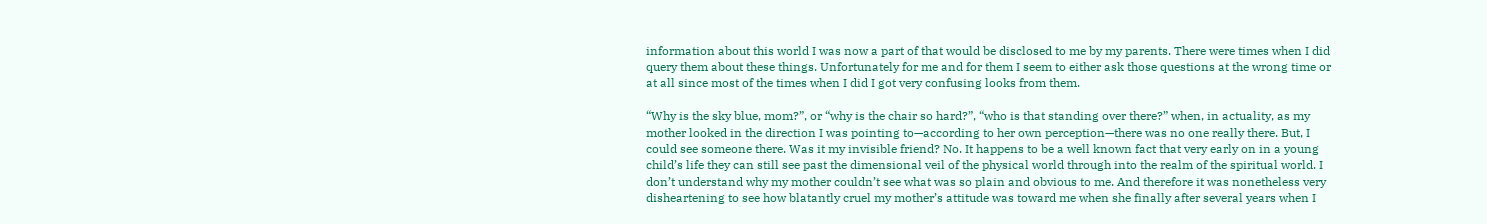information about this world I was now a part of that would be disclosed to me by my parents. There were times when I did query them about these things. Unfortunately for me and for them I seem to either ask those questions at the wrong time or at all since most of the times when I did I got very confusing looks from them.

“Why is the sky blue, mom?”, or “why is the chair so hard?”, “who is that standing over there?” when, in actuality, as my mother looked in the direction I was pointing to—according to her own perception—there was no one really there. But, I could see someone there. Was it my invisible friend? No. It happens to be a well known fact that very early on in a young child’s life they can still see past the dimensional veil of the physical world through into the realm of the spiritual world. I don’t understand why my mother couldn’t see what was so plain and obvious to me. And therefore it was nonetheless very disheartening to see how blatantly cruel my mother’s attitude was toward me when she finally after several years when I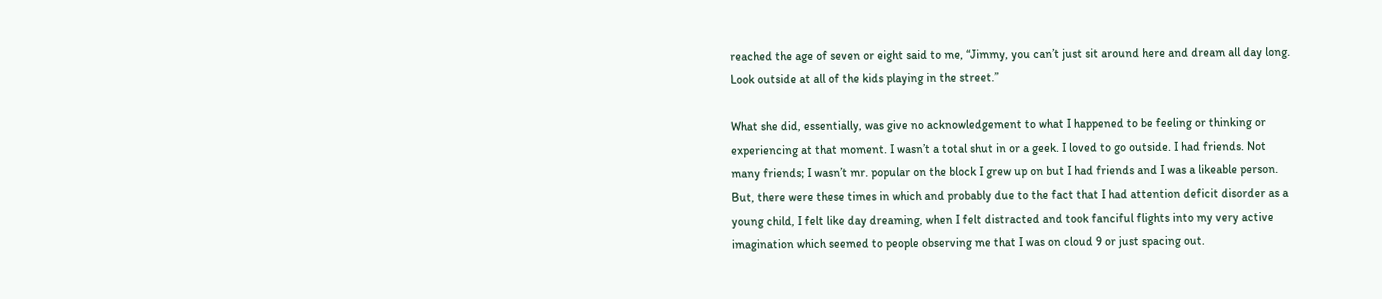reached the age of seven or eight said to me, “Jimmy, you can’t just sit around here and dream all day long. Look outside at all of the kids playing in the street.”

What she did, essentially, was give no acknowledgement to what I happened to be feeling or thinking or experiencing at that moment. I wasn’t a total shut in or a geek. I loved to go outside. I had friends. Not many friends; I wasn’t mr. popular on the block I grew up on but I had friends and I was a likeable person. But, there were these times in which and probably due to the fact that I had attention deficit disorder as a young child, I felt like day dreaming, when I felt distracted and took fanciful flights into my very active imagination which seemed to people observing me that I was on cloud 9 or just spacing out.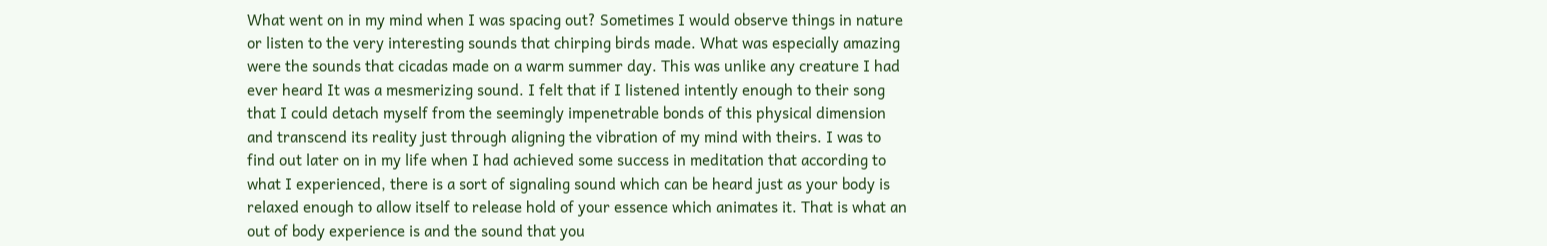What went on in my mind when I was spacing out? Sometimes I would observe things in nature or listen to the very interesting sounds that chirping birds made. What was especially amazing were the sounds that cicadas made on a warm summer day. This was unlike any creature I had ever heard It was a mesmerizing sound. I felt that if I listened intently enough to their song that I could detach myself from the seemingly impenetrable bonds of this physical dimension and transcend its reality just through aligning the vibration of my mind with theirs. I was to find out later on in my life when I had achieved some success in meditation that according to what I experienced, there is a sort of signaling sound which can be heard just as your body is relaxed enough to allow itself to release hold of your essence which animates it. That is what an out of body experience is and the sound that you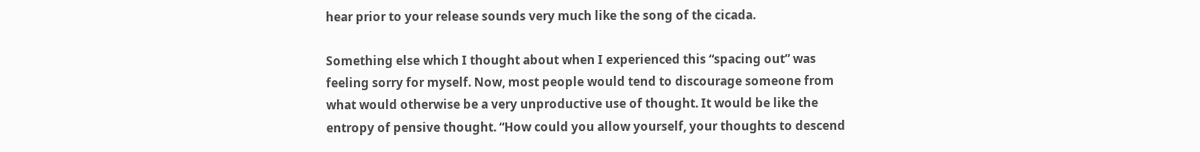hear prior to your release sounds very much like the song of the cicada.

Something else which I thought about when I experienced this “spacing out” was feeling sorry for myself. Now, most people would tend to discourage someone from what would otherwise be a very unproductive use of thought. It would be like the entropy of pensive thought. “How could you allow yourself, your thoughts to descend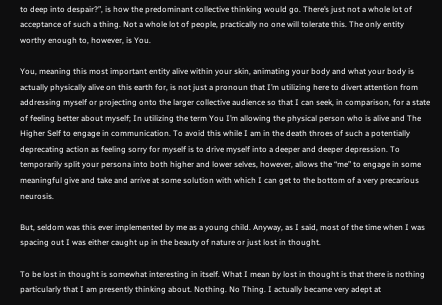to deep into despair?”, is how the predominant collective thinking would go. There’s just not a whole lot of acceptance of such a thing. Not a whole lot of people, practically no one will tolerate this. The only entity worthy enough to, however, is You.

You, meaning this most important entity alive within your skin, animating your body and what your body is actually physically alive on this earth for, is not just a pronoun that I’m utilizing here to divert attention from addressing myself or projecting onto the larger collective audience so that I can seek, in comparison, for a state of feeling better about myself; In utilizing the term You I’m allowing the physical person who is alive and The Higher Self to engage in communication. To avoid this while I am in the death throes of such a potentially deprecating action as feeling sorry for myself is to drive myself into a deeper and deeper depression. To temporarily split your persona into both higher and lower selves, however, allows the “me” to engage in some meaningful give and take and arrive at some solution with which I can get to the bottom of a very precarious neurosis.

But, seldom was this ever implemented by me as a young child. Anyway, as I said, most of the time when I was spacing out I was either caught up in the beauty of nature or just lost in thought.

To be lost in thought is somewhat interesting in itself. What I mean by lost in thought is that there is nothing particularly that I am presently thinking about. Nothing. No Thing. I actually became very adept at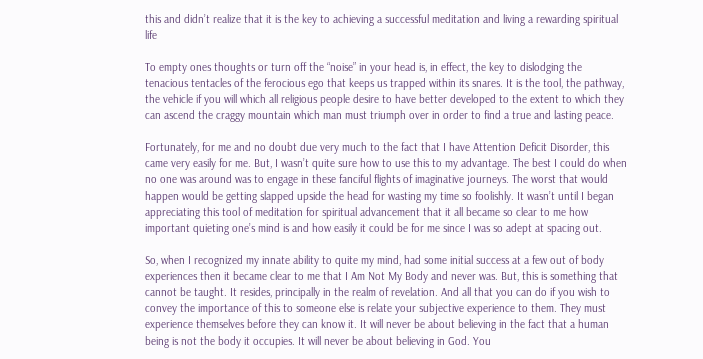this and didn’t realize that it is the key to achieving a successful meditation and living a rewarding spiritual life

To empty ones thoughts or turn off the “noise” in your head is, in effect, the key to dislodging the tenacious tentacles of the ferocious ego that keeps us trapped within its snares. It is the tool, the pathway, the vehicle if you will which all religious people desire to have better developed to the extent to which they can ascend the craggy mountain which man must triumph over in order to find a true and lasting peace.

Fortunately, for me and no doubt due very much to the fact that I have Attention Deficit Disorder, this came very easily for me. But, I wasn’t quite sure how to use this to my advantage. The best I could do when no one was around was to engage in these fanciful flights of imaginative journeys. The worst that would happen would be getting slapped upside the head for wasting my time so foolishly. It wasn’t until I began appreciating this tool of meditation for spiritual advancement that it all became so clear to me how important quieting one’s mind is and how easily it could be for me since I was so adept at spacing out.

So, when I recognized my innate ability to quite my mind, had some initial success at a few out of body experiences then it became clear to me that I Am Not My Body and never was. But, this is something that cannot be taught. It resides, principally in the realm of revelation. And all that you can do if you wish to convey the importance of this to someone else is relate your subjective experience to them. They must experience themselves before they can know it. It will never be about believing in the fact that a human being is not the body it occupies. It will never be about believing in God. You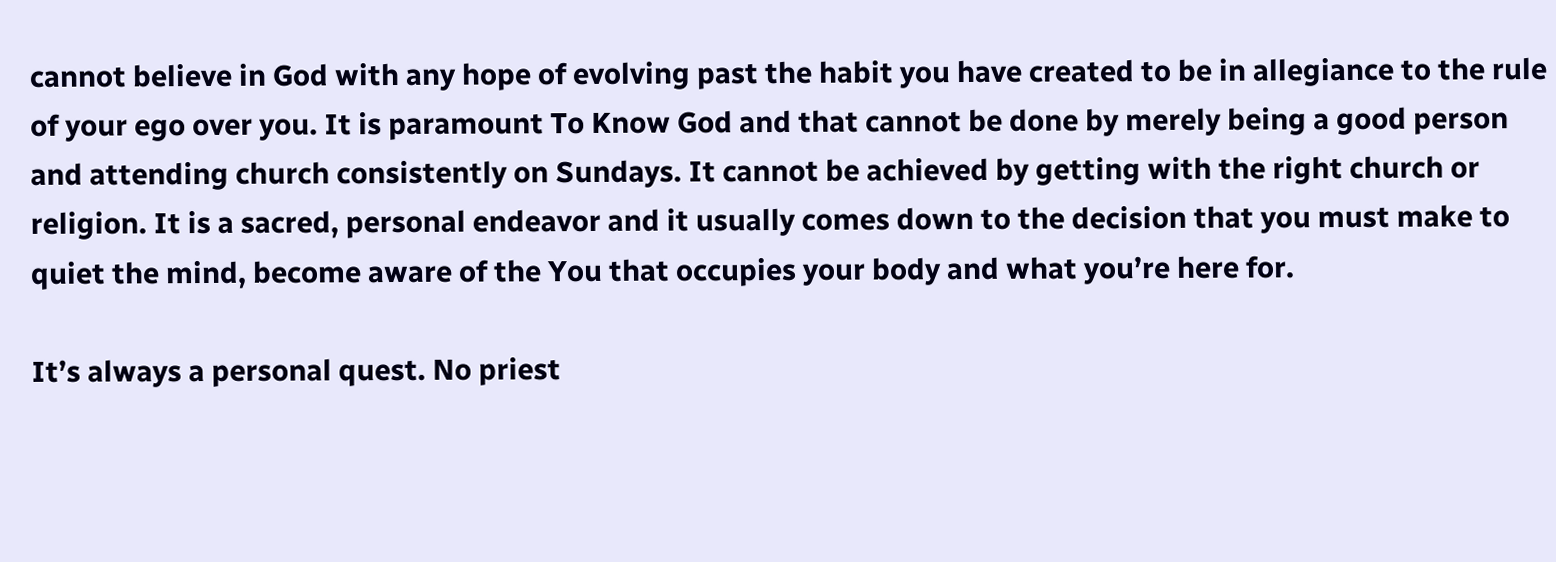cannot believe in God with any hope of evolving past the habit you have created to be in allegiance to the rule of your ego over you. It is paramount To Know God and that cannot be done by merely being a good person and attending church consistently on Sundays. It cannot be achieved by getting with the right church or religion. It is a sacred, personal endeavor and it usually comes down to the decision that you must make to quiet the mind, become aware of the You that occupies your body and what you’re here for.

It’s always a personal quest. No priest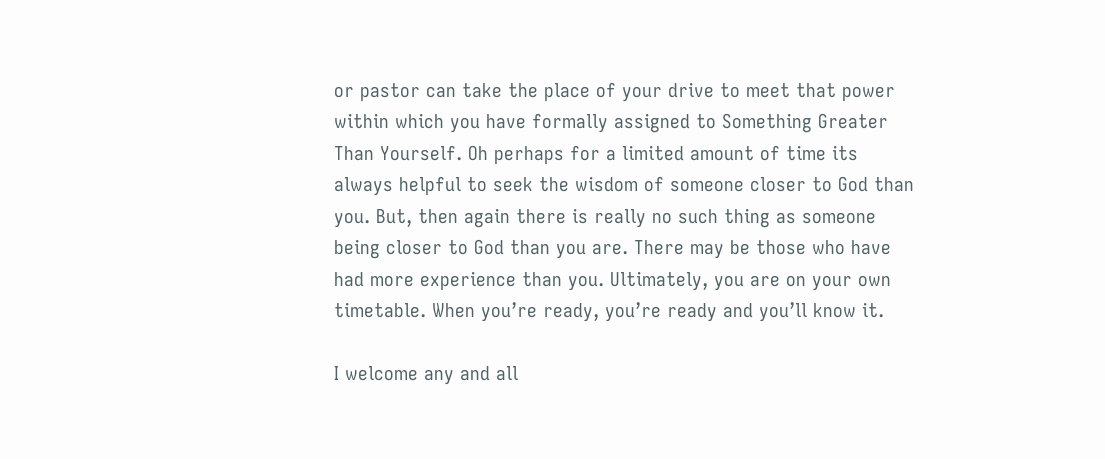or pastor can take the place of your drive to meet that power within which you have formally assigned to Something Greater Than Yourself. Oh perhaps for a limited amount of time its always helpful to seek the wisdom of someone closer to God than you. But, then again there is really no such thing as someone being closer to God than you are. There may be those who have had more experience than you. Ultimately, you are on your own timetable. When you’re ready, you’re ready and you’ll know it.

I welcome any and all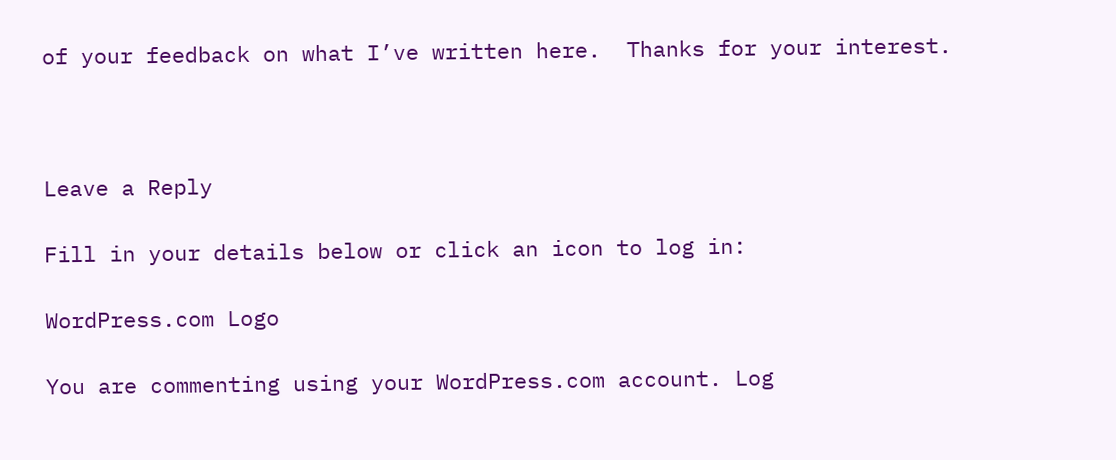of your feedback on what I’ve written here.  Thanks for your interest.



Leave a Reply

Fill in your details below or click an icon to log in:

WordPress.com Logo

You are commenting using your WordPress.com account. Log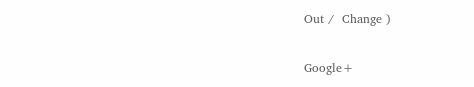Out /  Change )

Google+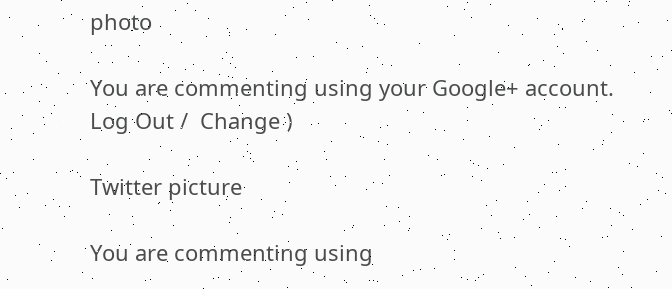photo

You are commenting using your Google+ account. Log Out /  Change )

Twitter picture

You are commenting using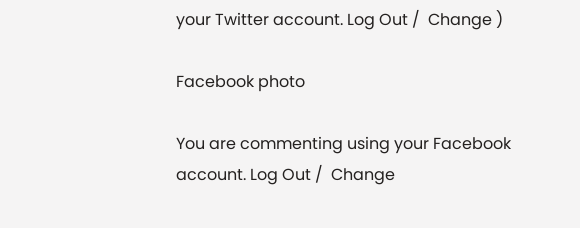your Twitter account. Log Out /  Change )

Facebook photo

You are commenting using your Facebook account. Log Out /  Change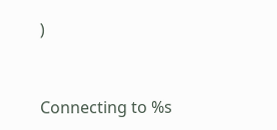)


Connecting to %s